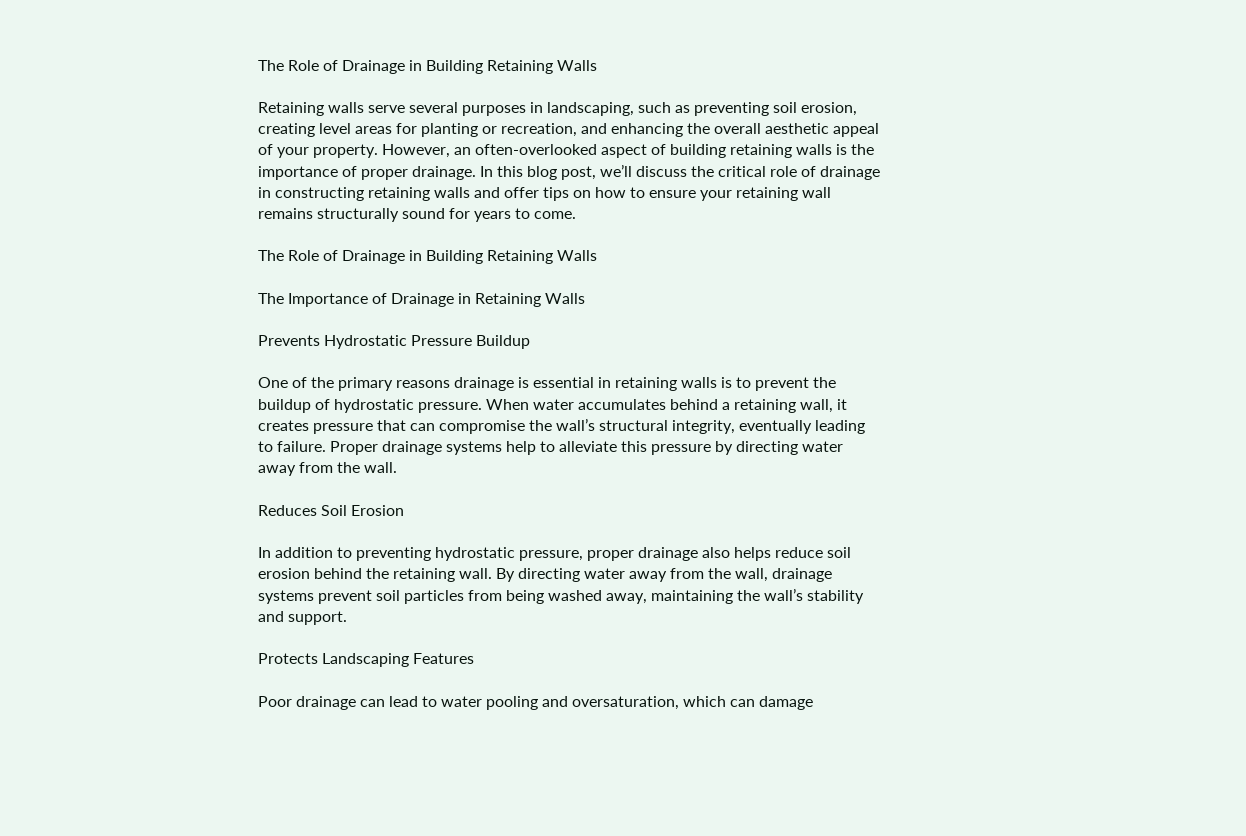The Role of Drainage in Building Retaining Walls

Retaining walls serve several purposes in landscaping, such as preventing soil erosion, creating level areas for planting or recreation, and enhancing the overall aesthetic appeal of your property. However, an often-overlooked aspect of building retaining walls is the importance of proper drainage. In this blog post, we’ll discuss the critical role of drainage in constructing retaining walls and offer tips on how to ensure your retaining wall remains structurally sound for years to come.

The Role of Drainage in Building Retaining Walls

The Importance of Drainage in Retaining Walls

Prevents Hydrostatic Pressure Buildup

One of the primary reasons drainage is essential in retaining walls is to prevent the buildup of hydrostatic pressure. When water accumulates behind a retaining wall, it creates pressure that can compromise the wall’s structural integrity, eventually leading to failure. Proper drainage systems help to alleviate this pressure by directing water away from the wall.

Reduces Soil Erosion

In addition to preventing hydrostatic pressure, proper drainage also helps reduce soil erosion behind the retaining wall. By directing water away from the wall, drainage systems prevent soil particles from being washed away, maintaining the wall’s stability and support.

Protects Landscaping Features

Poor drainage can lead to water pooling and oversaturation, which can damage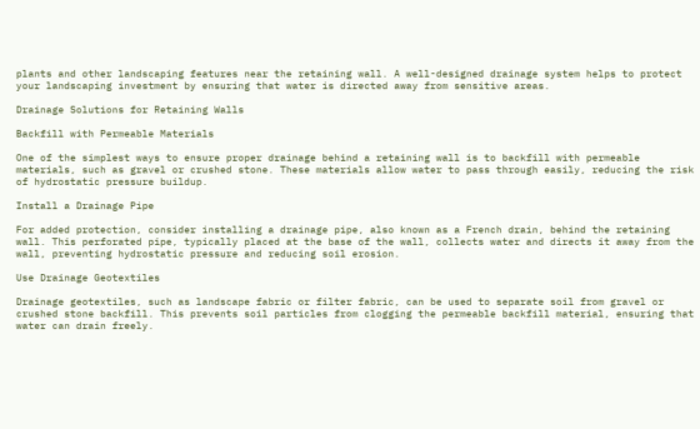plants and other landscaping features near the retaining wall. A well-designed drainage system helps to protect your landscaping investment by ensuring that water is directed away from sensitive areas.

Drainage Solutions for Retaining Walls

Backfill with Permeable Materials

One of the simplest ways to ensure proper drainage behind a retaining wall is to backfill with permeable materials, such as gravel or crushed stone. These materials allow water to pass through easily, reducing the risk of hydrostatic pressure buildup.

Install a Drainage Pipe

For added protection, consider installing a drainage pipe, also known as a French drain, behind the retaining wall. This perforated pipe, typically placed at the base of the wall, collects water and directs it away from the wall, preventing hydrostatic pressure and reducing soil erosion.

Use Drainage Geotextiles

Drainage geotextiles, such as landscape fabric or filter fabric, can be used to separate soil from gravel or crushed stone backfill. This prevents soil particles from clogging the permeable backfill material, ensuring that water can drain freely.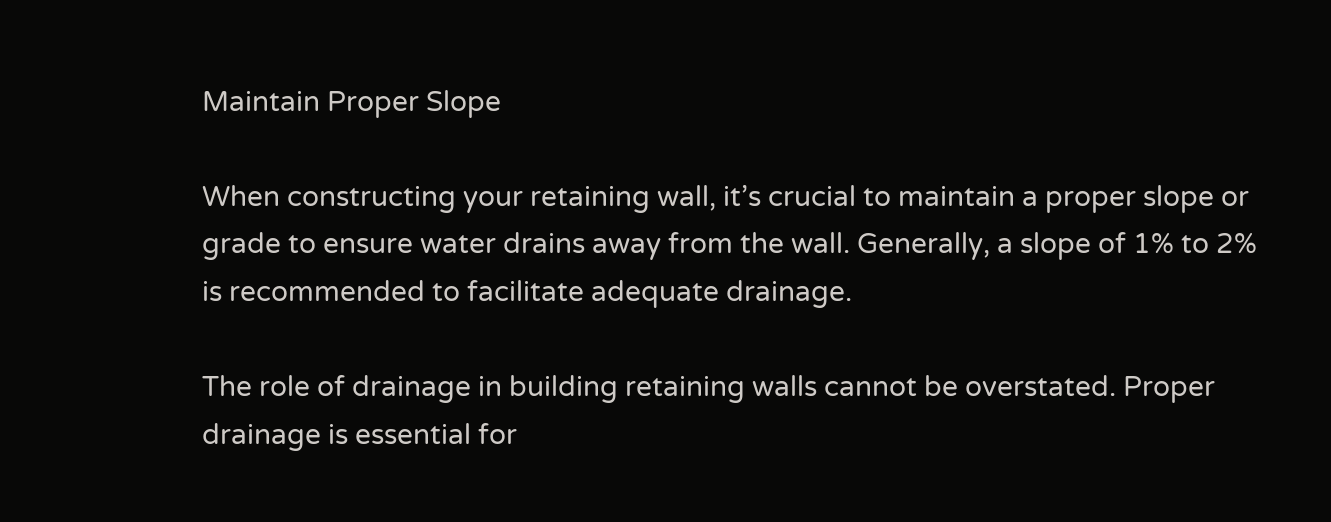Maintain Proper Slope

When constructing your retaining wall, it’s crucial to maintain a proper slope or grade to ensure water drains away from the wall. Generally, a slope of 1% to 2% is recommended to facilitate adequate drainage.

The role of drainage in building retaining walls cannot be overstated. Proper drainage is essential for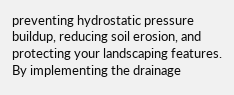preventing hydrostatic pressure buildup, reducing soil erosion, and protecting your landscaping features. By implementing the drainage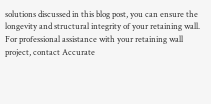solutions discussed in this blog post, you can ensure the longevity and structural integrity of your retaining wall. For professional assistance with your retaining wall project, contact Accurate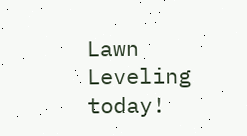Lawn Leveling today!